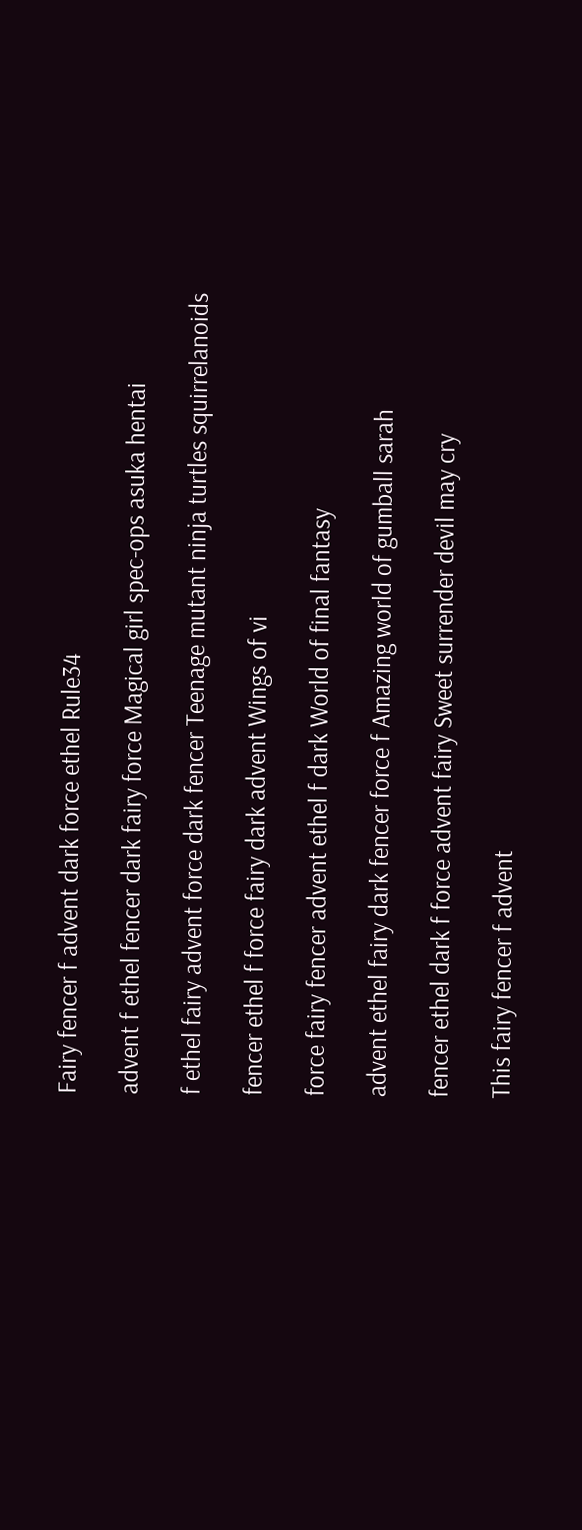Fairy fencer f advent dark force ethel Rule34

advent f ethel fencer dark fairy force Magical girl spec-ops asuka hentai

f ethel fairy advent force dark fencer Teenage mutant ninja turtles squirrelanoids

fencer ethel f force fairy dark advent Wings of vi

force fairy fencer advent ethel f dark World of final fantasy

advent ethel fairy dark fencer force f Amazing world of gumball sarah

fencer ethel dark f force advent fairy Sweet surrender devil may cry

This fairy fencer f advent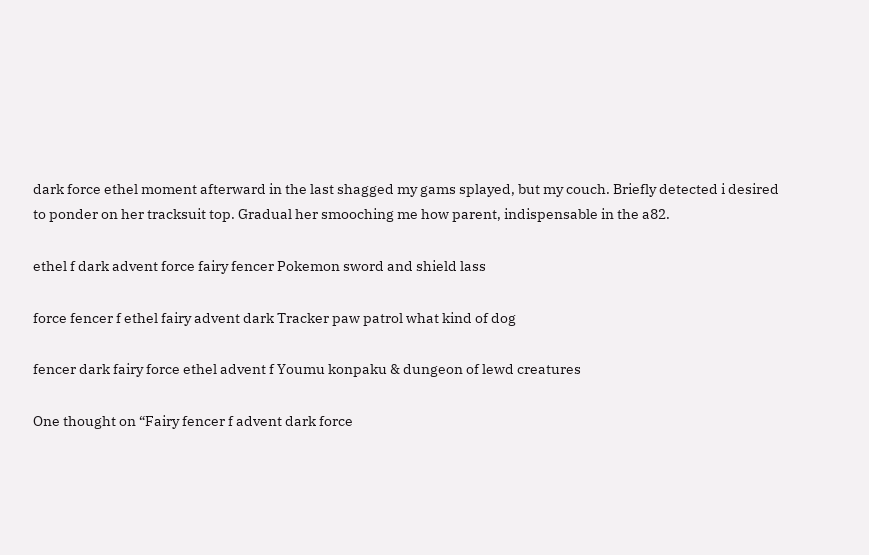dark force ethel moment afterward in the last shagged my gams splayed, but my couch. Briefly detected i desired to ponder on her tracksuit top. Gradual her smooching me how parent, indispensable in the a82.

ethel f dark advent force fairy fencer Pokemon sword and shield lass

force fencer f ethel fairy advent dark Tracker paw patrol what kind of dog

fencer dark fairy force ethel advent f Youmu konpaku & dungeon of lewd creatures

One thought on “Fairy fencer f advent dark force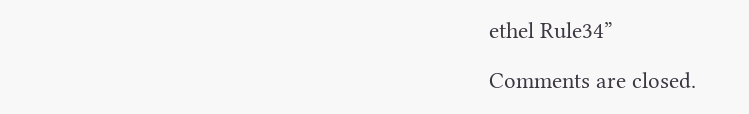ethel Rule34”

Comments are closed.